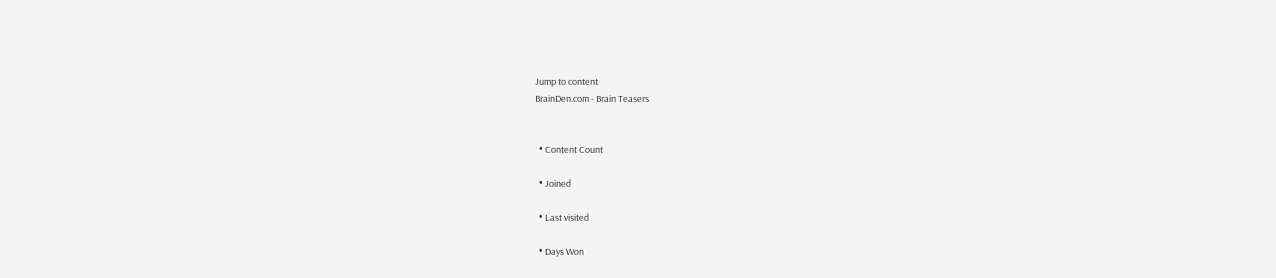Jump to content
BrainDen.com - Brain Teasers


  • Content Count

  • Joined

  • Last visited

  • Days Won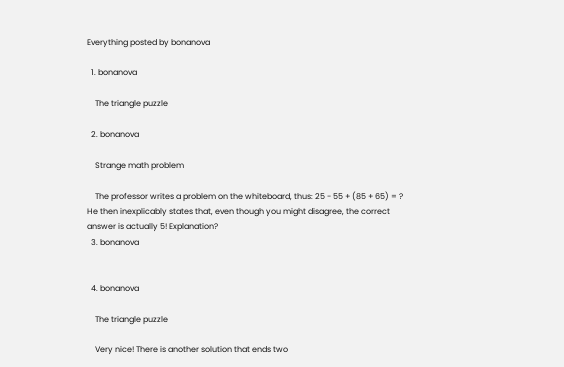Everything posted by bonanova

  1. bonanova

    The triangle puzzle

  2. bonanova

    Strange math problem

    The professor writes a problem on the whiteboard, thus: 25 - 55 + (85 + 65) = ? He then inexplicably states that, even though you might disagree, the correct answer is actually 5! Explanation?
  3. bonanova


  4. bonanova

    The triangle puzzle

    Very nice! There is another solution that ends two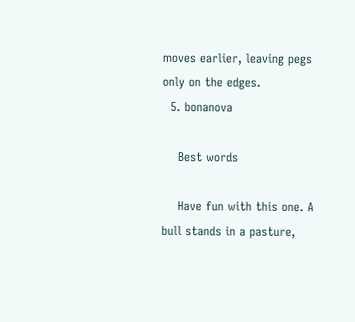moves earlier, leaving pegs only on the edges.
  5. bonanova

    Best words

    Have fun with this one. A bull stands in a pasture,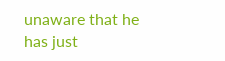unaware that he has just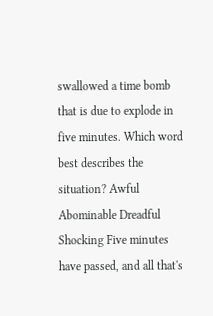swallowed a time bomb that is due to explode in five minutes. Which word best describes the situation? Awful Abominable Dreadful Shocking Five minutes have passed, and all that's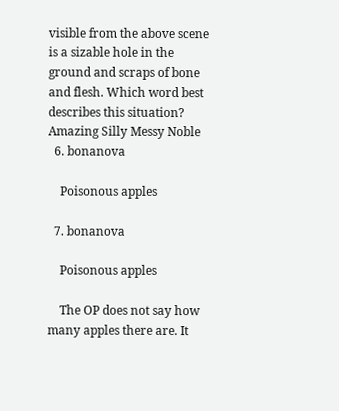visible from the above scene is a sizable hole in the ground and scraps of bone and flesh. Which word best describes this situation? Amazing Silly Messy Noble
  6. bonanova

    Poisonous apples

  7. bonanova

    Poisonous apples

    The OP does not say how many apples there are. It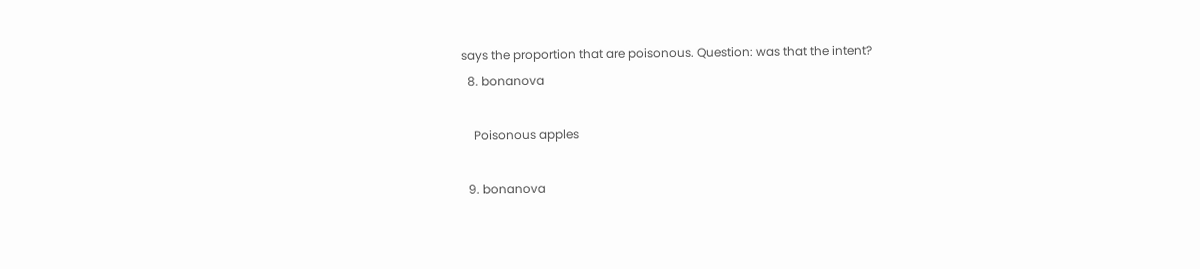says the proportion that are poisonous. Question: was that the intent?
  8. bonanova

    Poisonous apples

  9. bonanova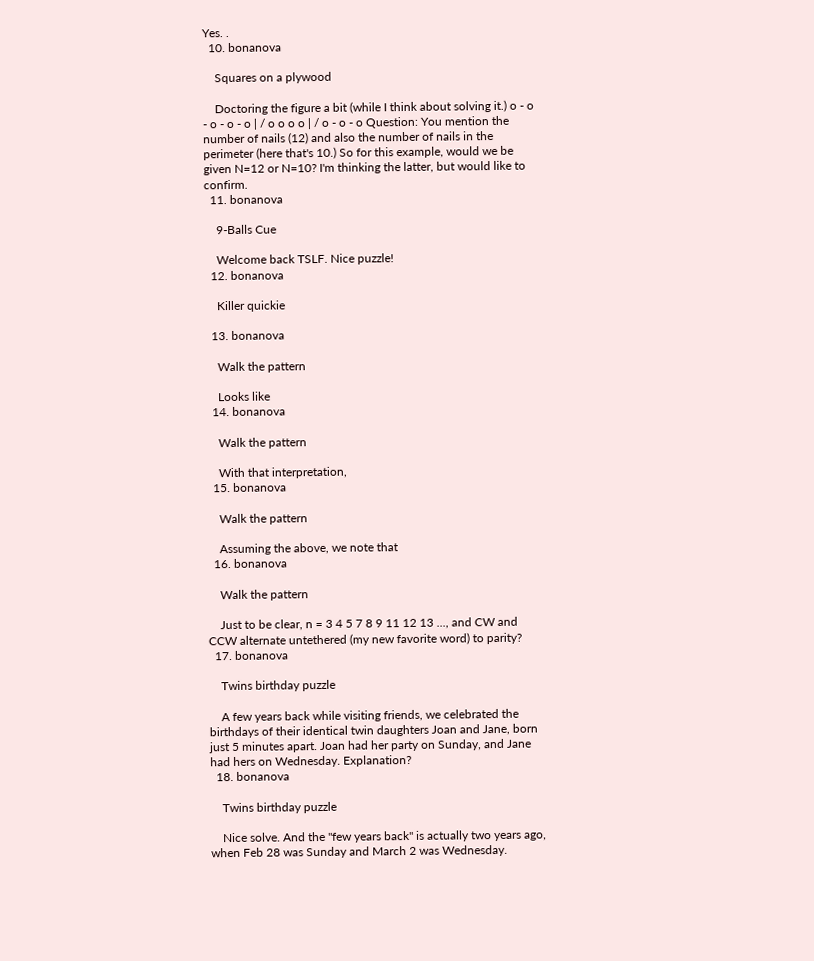Yes. .
  10. bonanova

    Squares on a plywood

    Doctoring the figure a bit (while I think about solving it.) o - o - o - o - o | / o o o o | / o - o - o Question: You mention the number of nails (12) and also the number of nails in the perimeter (here that's 10.) So for this example, would we be given N=12 or N=10? I'm thinking the latter, but would like to confirm.
  11. bonanova

    9-Balls Cue

    Welcome back TSLF. Nice puzzle!
  12. bonanova

    Killer quickie

  13. bonanova

    Walk the pattern

    Looks like
  14. bonanova

    Walk the pattern

    With that interpretation,
  15. bonanova

    Walk the pattern

    Assuming the above, we note that
  16. bonanova

    Walk the pattern

    Just to be clear, n = 3 4 5 7 8 9 11 12 13 ..., and CW and CCW alternate untethered (my new favorite word) to parity?
  17. bonanova

    Twins birthday puzzle

    A few years back while visiting friends, we celebrated the birthdays of their identical twin daughters Joan and Jane, born just 5 minutes apart. Joan had her party on Sunday, and Jane had hers on Wednesday. Explanation?
  18. bonanova

    Twins birthday puzzle

    Nice solve. And the "few years back" is actually two years ago, when Feb 28 was Sunday and March 2 was Wednesday.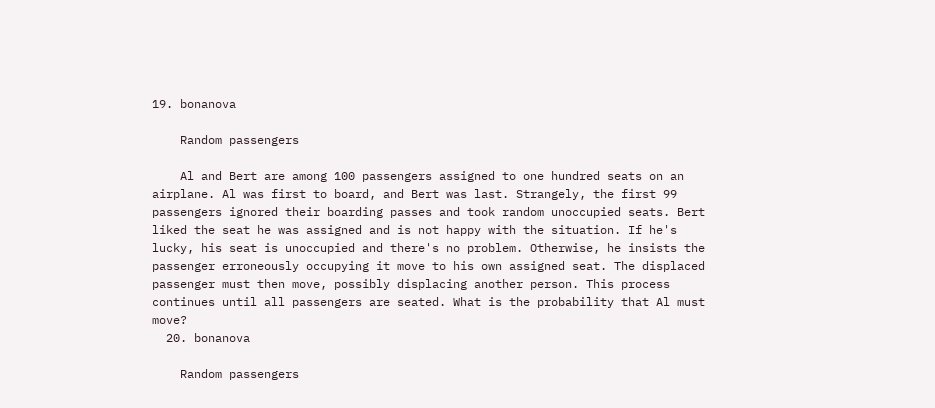19. bonanova

    Random passengers

    Al and Bert are among 100 passengers assigned to one hundred seats on an airplane. Al was first to board, and Bert was last. Strangely, the first 99 passengers ignored their boarding passes and took random unoccupied seats. Bert liked the seat he was assigned and is not happy with the situation. If he's lucky, his seat is unoccupied and there's no problem. Otherwise, he insists the passenger erroneously occupying it move to his own assigned seat. The displaced passenger must then move, possibly displacing another person. This process continues until all passengers are seated. What is the probability that Al must move?
  20. bonanova

    Random passengers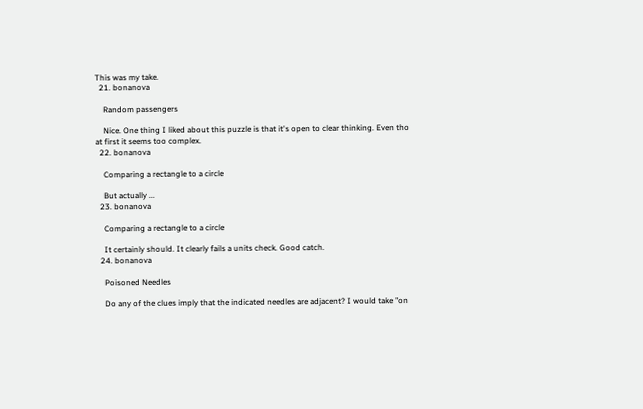This was my take.
  21. bonanova

    Random passengers

    Nice. One thing I liked about this puzzle is that it's open to clear thinking. Even tho at first it seems too complex.
  22. bonanova

    Comparing a rectangle to a circle

    But actually ...
  23. bonanova

    Comparing a rectangle to a circle

    It certainly should. It clearly fails a units check. Good catch.
  24. bonanova

    Poisoned Needles

    Do any of the clues imply that the indicated needles are adjacent? I would take "on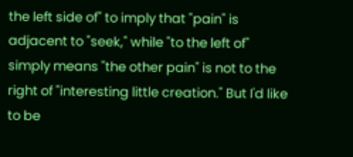the left side of" to imply that "pain" is adjacent to "seek," while "to the left of" simply means "the other pain" is not to the right of "interesting little creation." But I'd like to be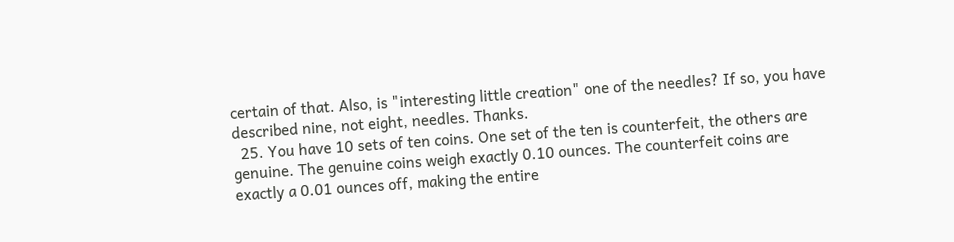certain of that. Also, is "interesting little creation" one of the needles? If so, you have described nine, not eight, needles. Thanks.
  25. You have 10 sets of ten coins. One set of the ten is counterfeit, the others are genuine. The genuine coins weigh exactly 0.10 ounces. The counterfeit coins are exactly a 0.01 ounces off, making the entire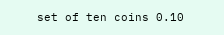set of ten coins 0.10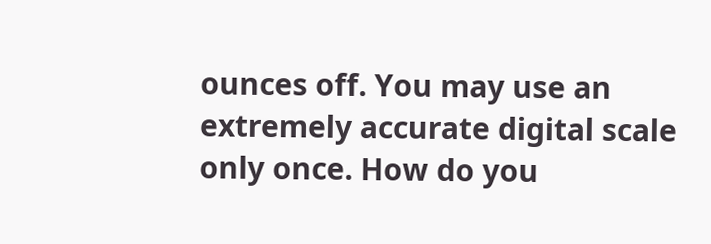ounces off. You may use an extremely accurate digital scale only once. How do you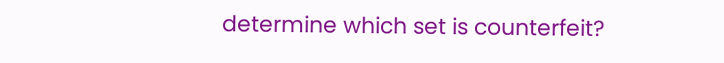determine which set is counterfeit?